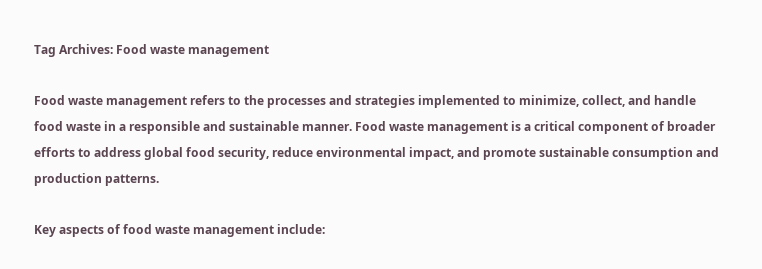Tag Archives: Food waste management

Food waste management refers to the processes and strategies implemented to minimize, collect, and handle food waste in a responsible and sustainable manner. Food waste management is a critical component of broader efforts to address global food security, reduce environmental impact, and promote sustainable consumption and production patterns.

Key aspects of food waste management include: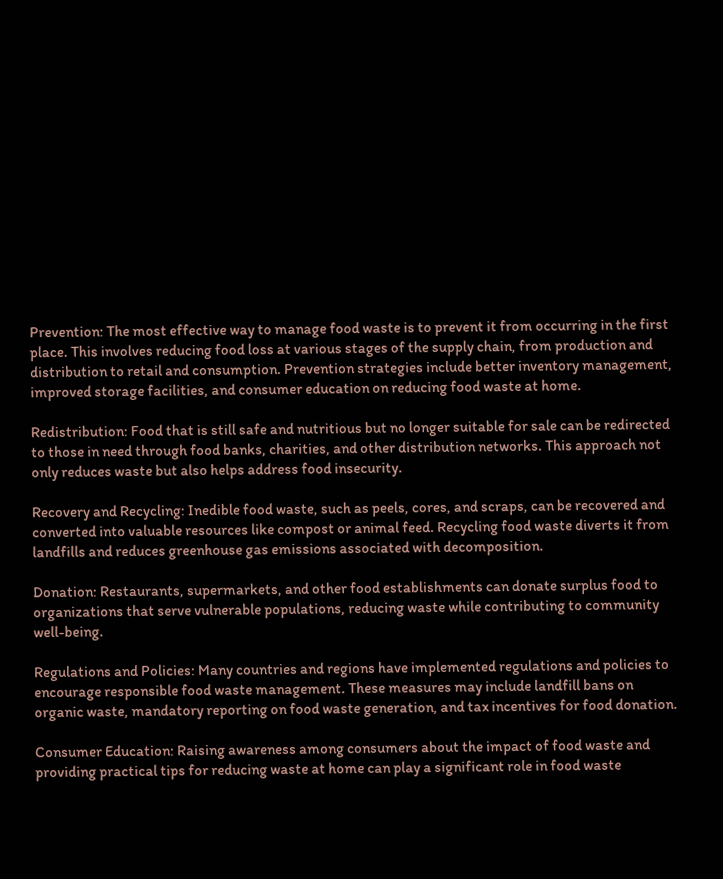Prevention: The most effective way to manage food waste is to prevent it from occurring in the first place. This involves reducing food loss at various stages of the supply chain, from production and distribution to retail and consumption. Prevention strategies include better inventory management, improved storage facilities, and consumer education on reducing food waste at home.

Redistribution: Food that is still safe and nutritious but no longer suitable for sale can be redirected to those in need through food banks, charities, and other distribution networks. This approach not only reduces waste but also helps address food insecurity.

Recovery and Recycling: Inedible food waste, such as peels, cores, and scraps, can be recovered and converted into valuable resources like compost or animal feed. Recycling food waste diverts it from landfills and reduces greenhouse gas emissions associated with decomposition.

Donation: Restaurants, supermarkets, and other food establishments can donate surplus food to organizations that serve vulnerable populations, reducing waste while contributing to community well-being.

Regulations and Policies: Many countries and regions have implemented regulations and policies to encourage responsible food waste management. These measures may include landfill bans on organic waste, mandatory reporting on food waste generation, and tax incentives for food donation.

Consumer Education: Raising awareness among consumers about the impact of food waste and providing practical tips for reducing waste at home can play a significant role in food waste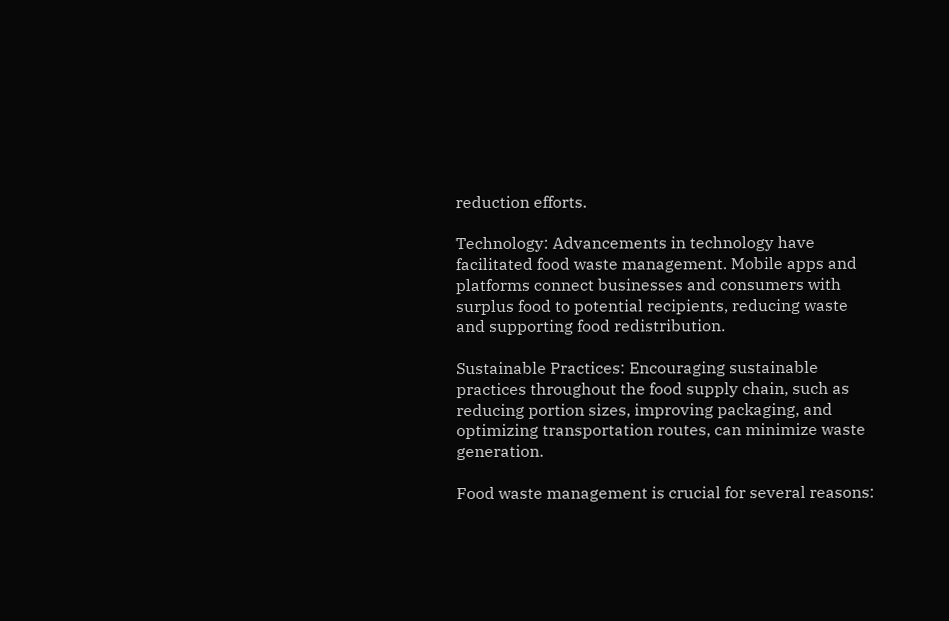reduction efforts.

Technology: Advancements in technology have facilitated food waste management. Mobile apps and platforms connect businesses and consumers with surplus food to potential recipients, reducing waste and supporting food redistribution.

Sustainable Practices: Encouraging sustainable practices throughout the food supply chain, such as reducing portion sizes, improving packaging, and optimizing transportation routes, can minimize waste generation.

Food waste management is crucial for several reasons: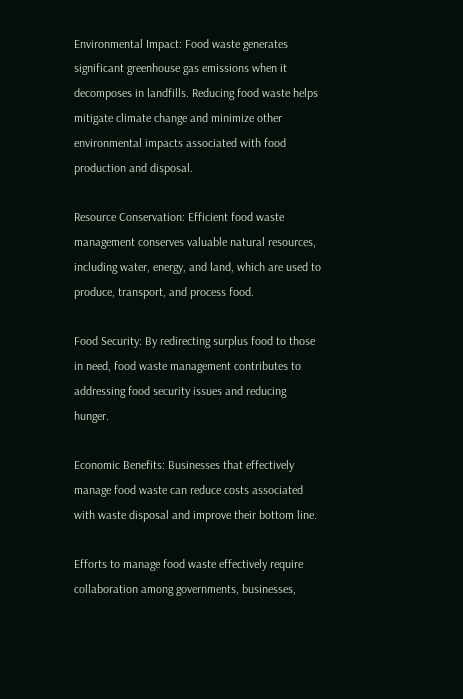Environmental Impact: Food waste generates significant greenhouse gas emissions when it decomposes in landfills. Reducing food waste helps mitigate climate change and minimize other environmental impacts associated with food production and disposal.

Resource Conservation: Efficient food waste management conserves valuable natural resources, including water, energy, and land, which are used to produce, transport, and process food.

Food Security: By redirecting surplus food to those in need, food waste management contributes to addressing food security issues and reducing hunger.

Economic Benefits: Businesses that effectively manage food waste can reduce costs associated with waste disposal and improve their bottom line.

Efforts to manage food waste effectively require collaboration among governments, businesses,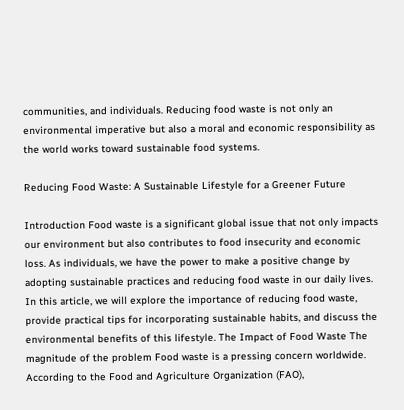communities, and individuals. Reducing food waste is not only an environmental imperative but also a moral and economic responsibility as the world works toward sustainable food systems.

Reducing Food Waste: A Sustainable Lifestyle for a Greener Future

Introduction Food waste is a significant global issue that not only impacts our environment but also contributes to food insecurity and economic loss. As individuals, we have the power to make a positive change by adopting sustainable practices and reducing food waste in our daily lives. In this article, we will explore the importance of reducing food waste, provide practical tips for incorporating sustainable habits, and discuss the environmental benefits of this lifestyle. The Impact of Food Waste The magnitude of the problem Food waste is a pressing concern worldwide. According to the Food and Agriculture Organization (FAO),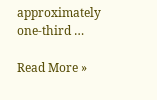approximately one-third …

Read More »